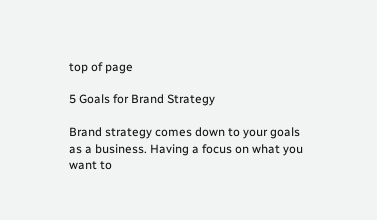top of page

5 Goals for Brand Strategy

Brand strategy comes down to your goals as a business. Having a focus on what you want to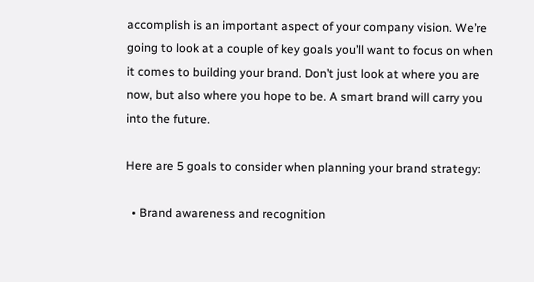accomplish is an important aspect of your company vision. We’re going to look at a couple of key goals you’ll want to focus on when it comes to building your brand. Don’t just look at where you are now, but also where you hope to be. A smart brand will carry you into the future.

Here are 5 goals to consider when planning your brand strategy:

  • Brand awareness and recognition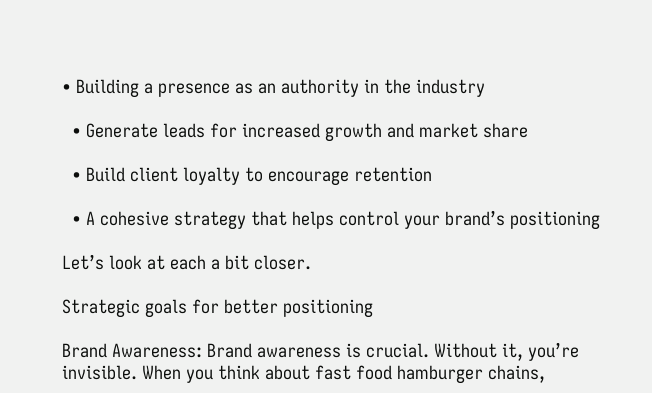• Building a presence as an authority in the industry

  • Generate leads for increased growth and market share

  • Build client loyalty to encourage retention

  • A cohesive strategy that helps control your brand’s positioning

Let’s look at each a bit closer.

Strategic goals for better positioning

Brand Awareness: Brand awareness is crucial. Without it, you’re invisible. When you think about fast food hamburger chains,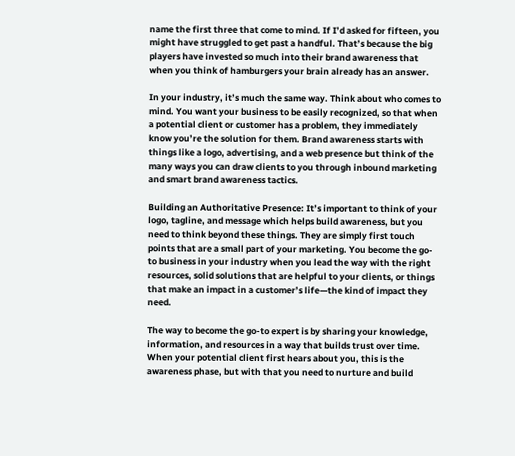name the first three that come to mind. If I’d asked for fifteen, you might have struggled to get past a handful. That’s because the big players have invested so much into their brand awareness that when you think of hamburgers your brain already has an answer.

In your industry, it’s much the same way. Think about who comes to mind. You want your business to be easily recognized, so that when a potential client or customer has a problem, they immediately know you’re the solution for them. Brand awareness starts with things like a logo, advertising, and a web presence but think of the many ways you can draw clients to you through inbound marketing and smart brand awareness tactics.

Building an Authoritative Presence: It’s important to think of your logo, tagline, and message which helps build awareness, but you need to think beyond these things. They are simply first touch points that are a small part of your marketing. You become the go-to business in your industry when you lead the way with the right resources, solid solutions that are helpful to your clients, or things that make an impact in a customer’s life—the kind of impact they need.

The way to become the go-to expert is by sharing your knowledge, information, and resources in a way that builds trust over time. When your potential client first hears about you, this is the awareness phase, but with that you need to nurture and build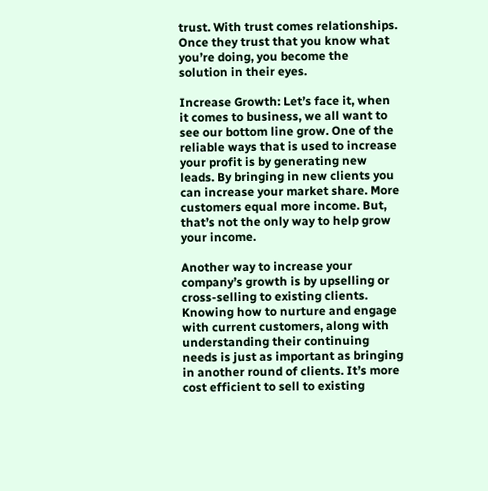trust. With trust comes relationships. Once they trust that you know what you’re doing, you become the solution in their eyes.

Increase Growth: Let’s face it, when it comes to business, we all want to see our bottom line grow. One of the reliable ways that is used to increase your profit is by generating new leads. By bringing in new clients you can increase your market share. More customers equal more income. But, that’s not the only way to help grow your income.

Another way to increase your company’s growth is by upselling or cross-selling to existing clients. Knowing how to nurture and engage with current customers, along with understanding their continuing needs is just as important as bringing in another round of clients. It’s more cost efficient to sell to existing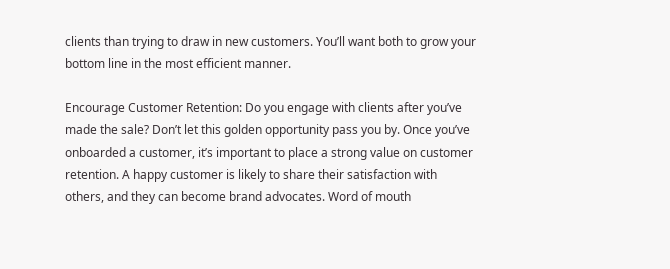clients than trying to draw in new customers. You’ll want both to grow your bottom line in the most efficient manner.

Encourage Customer Retention: Do you engage with clients after you’ve made the sale? Don’t let this golden opportunity pass you by. Once you’ve onboarded a customer, it’s important to place a strong value on customer retention. A happy customer is likely to share their satisfaction with others, and they can become brand advocates. Word of mouth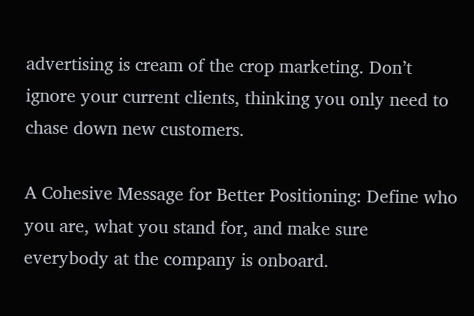advertising is cream of the crop marketing. Don’t ignore your current clients, thinking you only need to chase down new customers.

A Cohesive Message for Better Positioning: Define who you are, what you stand for, and make sure everybody at the company is onboard.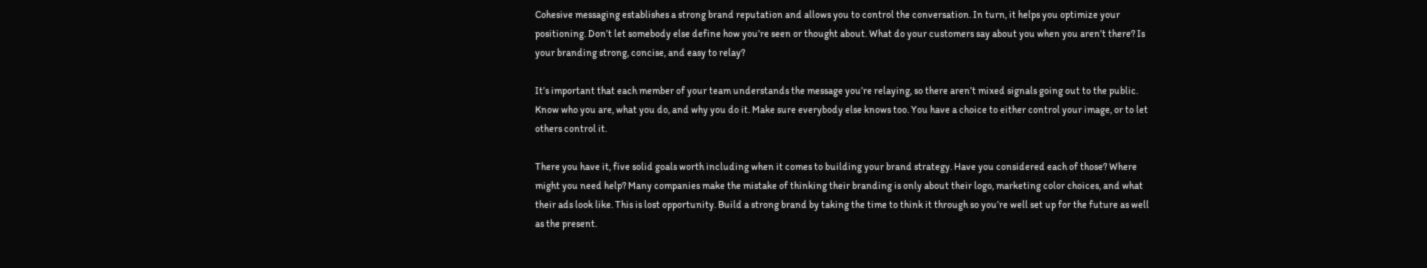Cohesive messaging establishes a strong brand reputation and allows you to control the conversation. In turn, it helps you optimize your positioning. Don’t let somebody else define how you’re seen or thought about. What do your customers say about you when you aren’t there? Is your branding strong, concise, and easy to relay?

It’s important that each member of your team understands the message you’re relaying, so there aren’t mixed signals going out to the public. Know who you are, what you do, and why you do it. Make sure everybody else knows too. You have a choice to either control your image, or to let others control it.

There you have it, five solid goals worth including when it comes to building your brand strategy. Have you considered each of those? Where might you need help? Many companies make the mistake of thinking their branding is only about their logo, marketing color choices, and what their ads look like. This is lost opportunity. Build a strong brand by taking the time to think it through so you’re well set up for the future as well as the present.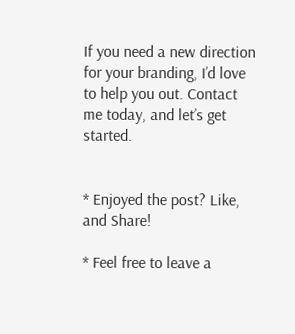If you need a new direction for your branding, I’d love to help you out. Contact me today, and let’s get started.


* Enjoyed the post? Like, and Share!

* Feel free to leave a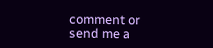comment or send me a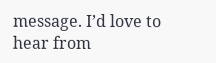message. I’d love to hear from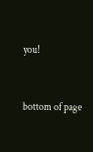you!


bottom of page